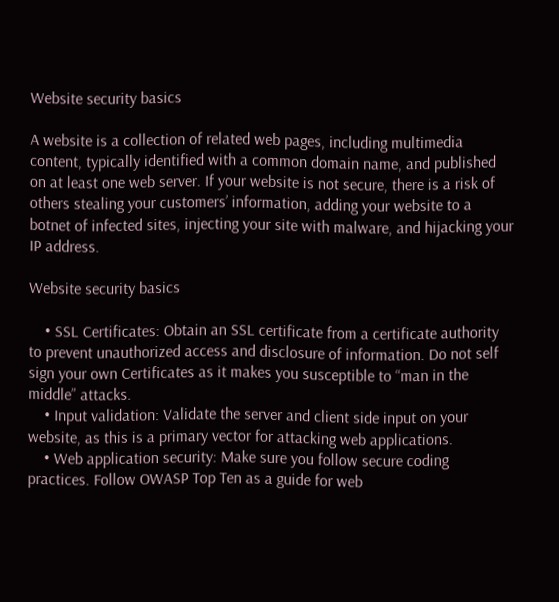Website security basics

A website is a collection of related web pages, including multimedia content, typically identified with a common domain name, and published on at least one web server. If your website is not secure, there is a risk of others stealing your customers’ information, adding your website to a botnet of infected sites, injecting your site with malware, and hijacking your IP address.

Website security basics

    • SSL Certificates: Obtain an SSL certificate from a certificate authority to prevent unauthorized access and disclosure of information. Do not self sign your own Certificates as it makes you susceptible to “man in the middle” attacks.
    • Input validation: Validate the server and client side input on your website, as this is a primary vector for attacking web applications.
    • Web application security: Make sure you follow secure coding practices. Follow OWASP Top Ten as a guide for web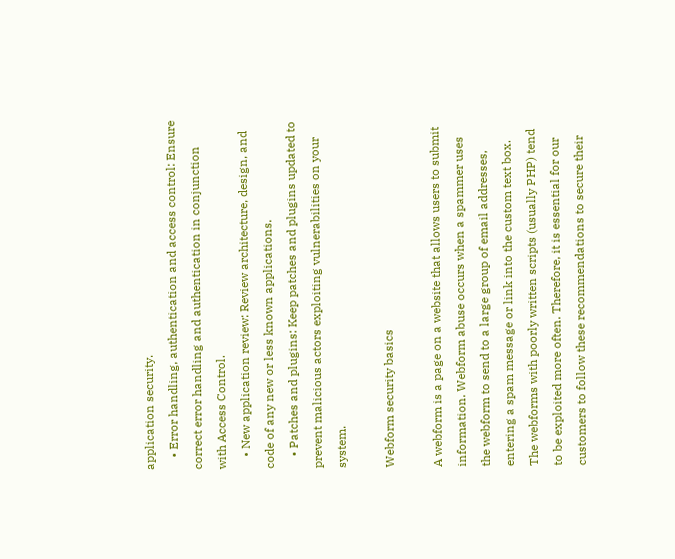application security.
    • Error handling, authentication and access control: Ensure correct error handling and authentication in conjunction with Access Control.
    • New application review: Review architecture, design, and code of any new or less known applications.
    • Patches and plugins: Keep patches and plugins updated to prevent malicious actors exploiting vulnerabilities on your system.

Webform security basics

A webform is a page on a website that allows users to submit information. Webform abuse occurs when a spammer uses the webform to send to a large group of email addresses, entering a spam message or link into the custom text box. The webforms with poorly written scripts (usually PHP) tend to be exploited more often. Therefore, it is essential for our customers to follow these recommendations to secure their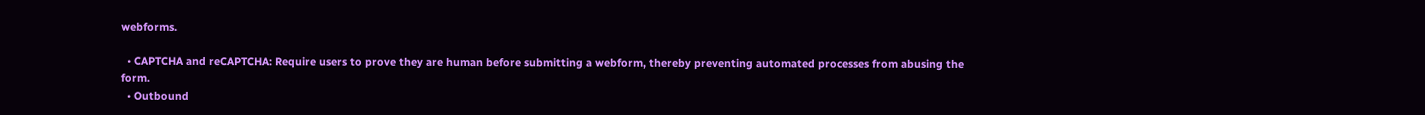webforms.

  • CAPTCHA and reCAPTCHA: Require users to prove they are human before submitting a webform, thereby preventing automated processes from abusing the form.
  • Outbound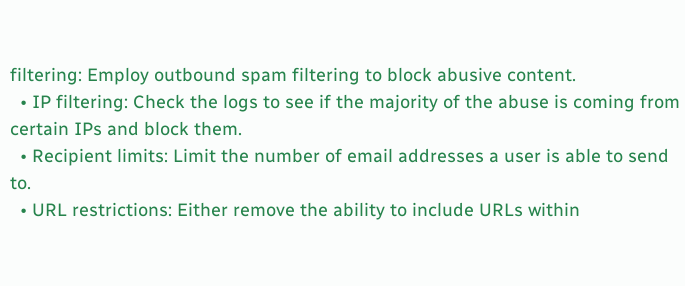filtering: Employ outbound spam filtering to block abusive content.
  • IP filtering: Check the logs to see if the majority of the abuse is coming from certain IPs and block them.
  • Recipient limits: Limit the number of email addresses a user is able to send to.
  • URL restrictions: Either remove the ability to include URLs within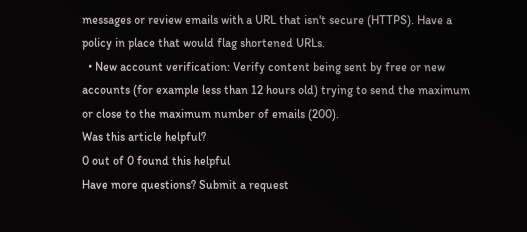messages or review emails with a URL that isn't secure (HTTPS). Have a policy in place that would flag shortened URLs.
  • New account verification: Verify content being sent by free or new accounts (for example less than 12 hours old) trying to send the maximum or close to the maximum number of emails (200).
Was this article helpful?
0 out of 0 found this helpful
Have more questions? Submit a request